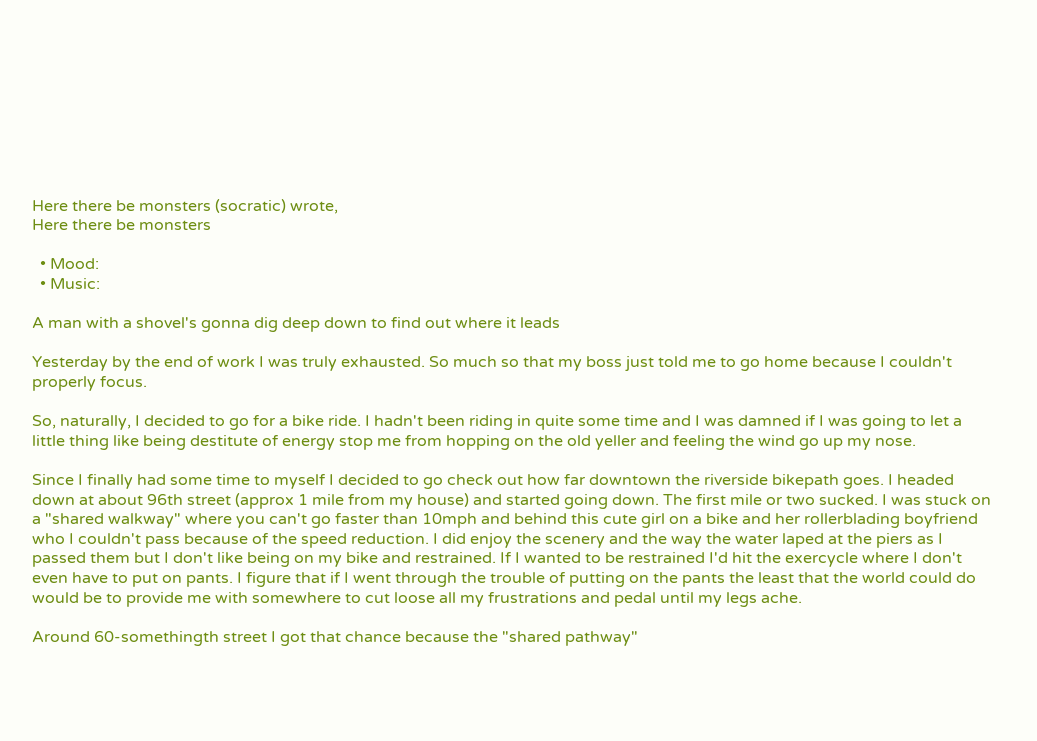Here there be monsters (socratic) wrote,
Here there be monsters

  • Mood:
  • Music:

A man with a shovel's gonna dig deep down to find out where it leads

Yesterday by the end of work I was truly exhausted. So much so that my boss just told me to go home because I couldn't properly focus.

So, naturally, I decided to go for a bike ride. I hadn't been riding in quite some time and I was damned if I was going to let a little thing like being destitute of energy stop me from hopping on the old yeller and feeling the wind go up my nose.

Since I finally had some time to myself I decided to go check out how far downtown the riverside bikepath goes. I headed down at about 96th street (approx 1 mile from my house) and started going down. The first mile or two sucked. I was stuck on a "shared walkway" where you can't go faster than 10mph and behind this cute girl on a bike and her rollerblading boyfriend who I couldn't pass because of the speed reduction. I did enjoy the scenery and the way the water laped at the piers as I passed them but I don't like being on my bike and restrained. If I wanted to be restrained I'd hit the exercycle where I don't even have to put on pants. I figure that if I went through the trouble of putting on the pants the least that the world could do would be to provide me with somewhere to cut loose all my frustrations and pedal until my legs ache.

Around 60-somethingth street I got that chance because the "shared pathway"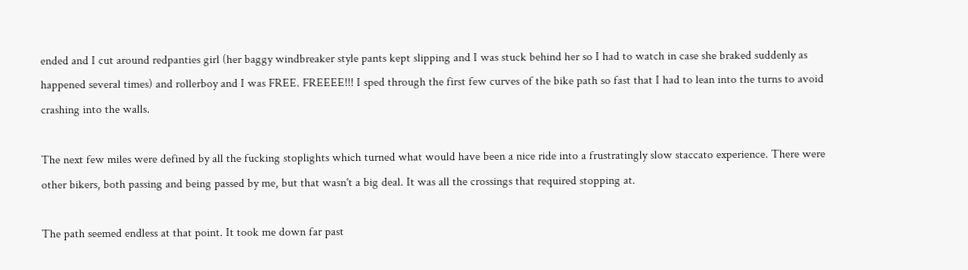ended and I cut around redpanties girl (her baggy windbreaker style pants kept slipping and I was stuck behind her so I had to watch in case she braked suddenly as happened several times) and rollerboy and I was FREE. FREEEE!!! I sped through the first few curves of the bike path so fast that I had to lean into the turns to avoid crashing into the walls.

The next few miles were defined by all the fucking stoplights which turned what would have been a nice ride into a frustratingly slow staccato experience. There were other bikers, both passing and being passed by me, but that wasn't a big deal. It was all the crossings that required stopping at.

The path seemed endless at that point. It took me down far past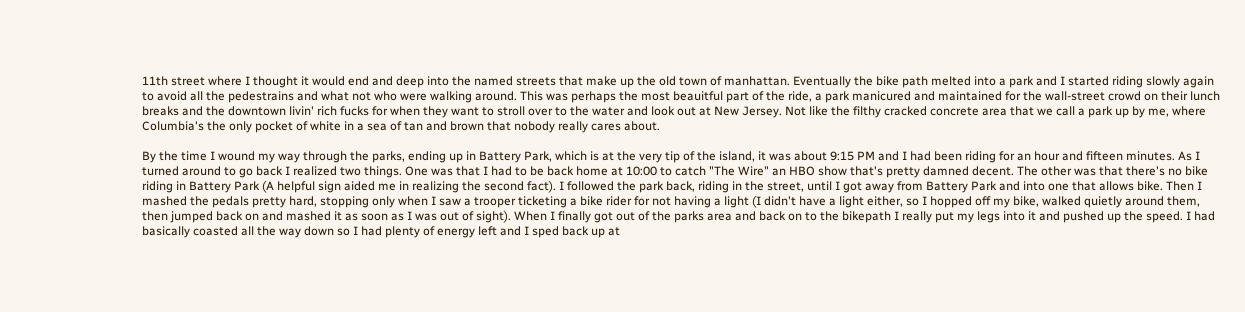11th street where I thought it would end and deep into the named streets that make up the old town of manhattan. Eventually the bike path melted into a park and I started riding slowly again to avoid all the pedestrains and what not who were walking around. This was perhaps the most beauitful part of the ride, a park manicured and maintained for the wall-street crowd on their lunch breaks and the downtown livin' rich fucks for when they want to stroll over to the water and look out at New Jersey. Not like the filthy cracked concrete area that we call a park up by me, where Columbia's the only pocket of white in a sea of tan and brown that nobody really cares about.

By the time I wound my way through the parks, ending up in Battery Park, which is at the very tip of the island, it was about 9:15 PM and I had been riding for an hour and fifteen minutes. As I turned around to go back I realized two things. One was that I had to be back home at 10:00 to catch "The Wire" an HBO show that's pretty damned decent. The other was that there's no bike riding in Battery Park (A helpful sign aided me in realizing the second fact). I followed the park back, riding in the street, until I got away from Battery Park and into one that allows bike. Then I mashed the pedals pretty hard, stopping only when I saw a trooper ticketing a bike rider for not having a light (I didn't have a light either, so I hopped off my bike, walked quietly around them, then jumped back on and mashed it as soon as I was out of sight). When I finally got out of the parks area and back on to the bikepath I really put my legs into it and pushed up the speed. I had basically coasted all the way down so I had plenty of energy left and I sped back up at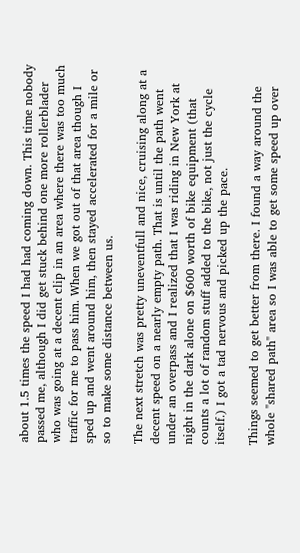about 1.5 times the speed I had had coming down. This time nobody passed me, although I did get stuck behind one more rollerblader who was going at a decent clip in an area where there was too much traffic for me to pass him. When we got out of that area though I sped up and went around him, then stayed accelerated for a mile or so to make some distance between us.

The next stretch was pretty uneventfull and nice, cruising along at a decent speed on a nearly empty path. That is until the path went under an overpass and I realized that I was riding in New York at night in the dark alone on $600 worth of bike equipment (that counts a lot of random stuff added to the bike, not just the cycle itself.) I got a tad nervous and picked up the pace.

Things seemed to get better from there. I found a way around the whole "shared path" area so I was able to get some speed up over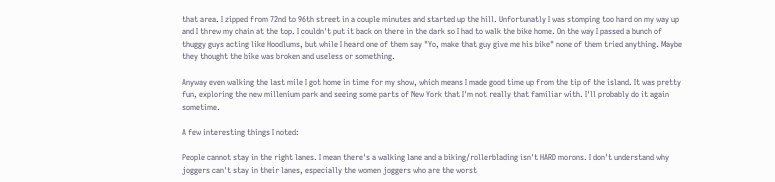that area. I zipped from 72nd to 96th street in a couple minutes and started up the hill. Unfortunatly I was stomping too hard on my way up and I threw my chain at the top. I couldn't put it back on there in the dark so I had to walk the bike home. On the way I passed a bunch of thuggy guys acting like Hoodlums, but while I heard one of them say "Yo, make that guy give me his bike" none of them tried anything. Maybe they thought the bike was broken and useless or something.

Anyway even walking the last mile I got home in time for my show, which means I made good time up from the tip of the island. It was pretty fun, exploring the new millenium park and seeing some parts of New York that I'm not really that familiar with. I'll probably do it again sometime.

A few interesting things I noted:

People cannot stay in the right lanes. I mean there's a walking lane and a biking/rollerblading isn't HARD morons. I don't understand why joggers can't stay in their lanes, especially the women joggers who are the worst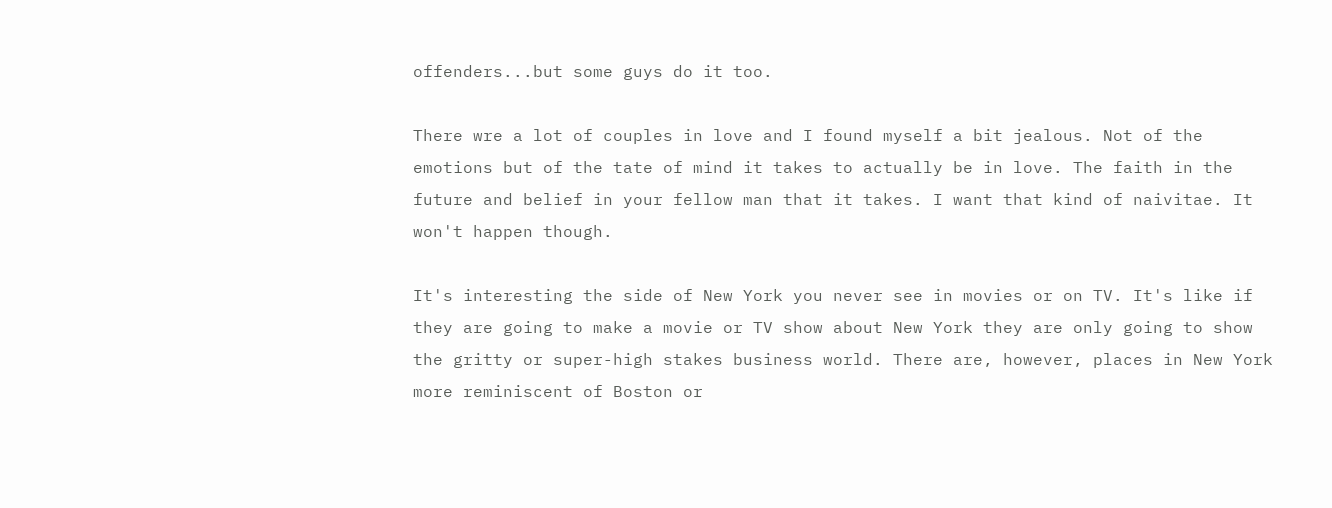offenders...but some guys do it too.

There wre a lot of couples in love and I found myself a bit jealous. Not of the emotions but of the tate of mind it takes to actually be in love. The faith in the future and belief in your fellow man that it takes. I want that kind of naivitae. It won't happen though.

It's interesting the side of New York you never see in movies or on TV. It's like if they are going to make a movie or TV show about New York they are only going to show the gritty or super-high stakes business world. There are, however, places in New York more reminiscent of Boston or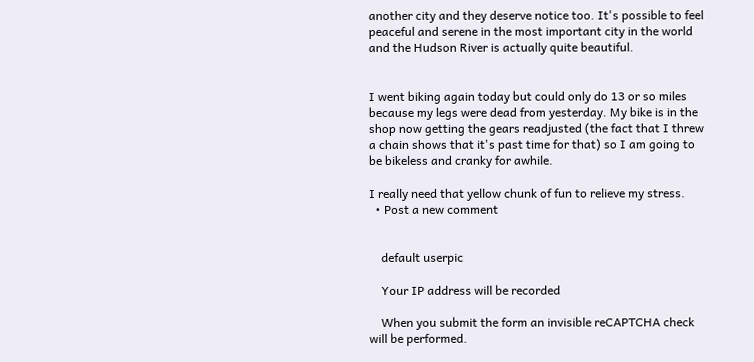another city and they deserve notice too. It's possible to feel peaceful and serene in the most important city in the world and the Hudson River is actually quite beautiful.


I went biking again today but could only do 13 or so miles because my legs were dead from yesterday. My bike is in the shop now getting the gears readjusted (the fact that I threw a chain shows that it's past time for that) so I am going to be bikeless and cranky for awhile.

I really need that yellow chunk of fun to relieve my stress.
  • Post a new comment


    default userpic

    Your IP address will be recorded

    When you submit the form an invisible reCAPTCHA check will be performed.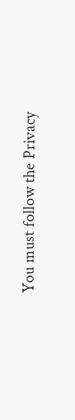You must follow the Privacy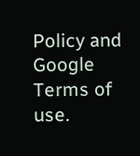Policy and Google Terms of use.